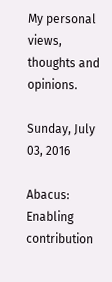My personal views, thoughts and opinions.

Sunday, July 03, 2016

Abacus: Enabling contribution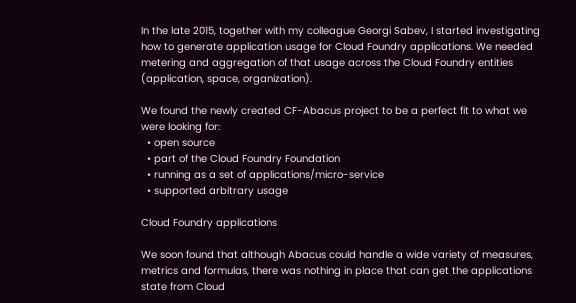In the late 2015, together with my colleague Georgi Sabev, I started investigating how to generate application usage for Cloud Foundry applications. We needed metering and aggregation of that usage across the Cloud Foundry entities (application, space, organization).

We found the newly created CF-Abacus project to be a perfect fit to what we were looking for:
  • open source
  • part of the Cloud Foundry Foundation
  • running as a set of applications/micro-service
  • supported arbitrary usage

Cloud Foundry applications

We soon found that although Abacus could handle a wide variety of measures, metrics and formulas, there was nothing in place that can get the applications state from Cloud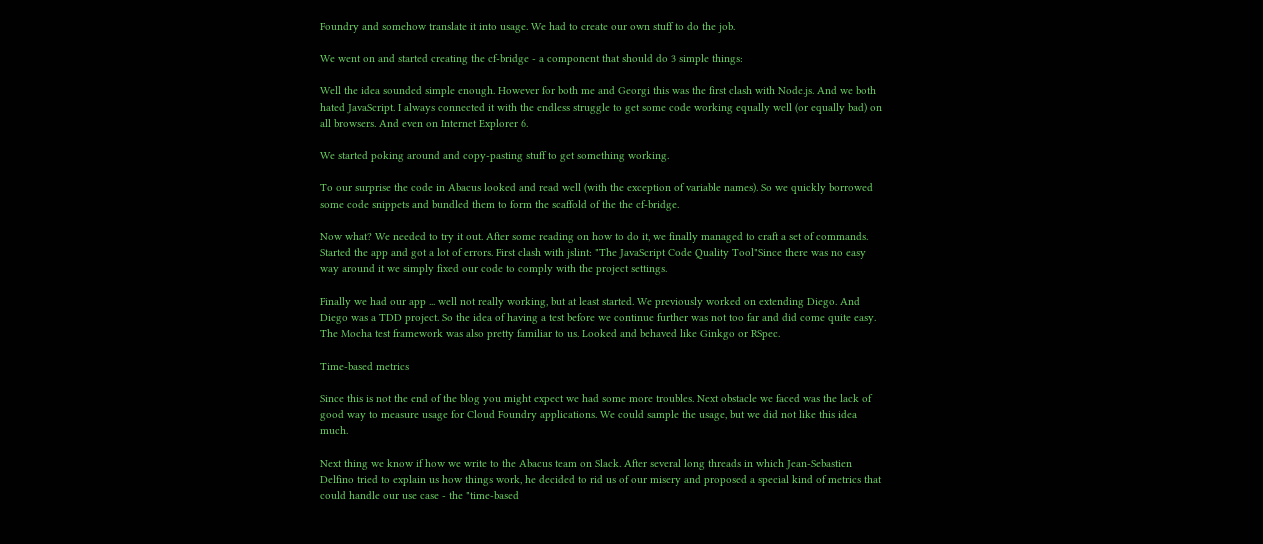Foundry and somehow translate it into usage. We had to create our own stuff to do the job.

We went on and started creating the cf-bridge - a component that should do 3 simple things:

Well the idea sounded simple enough. However for both me and Georgi this was the first clash with Node.js. And we both hated JavaScript. I always connected it with the endless struggle to get some code working equally well (or equally bad) on all browsers. And even on Internet Explorer 6.

We started poking around and copy-pasting stuff to get something working.

To our surprise the code in Abacus looked and read well (with the exception of variable names). So we quickly borrowed some code snippets and bundled them to form the scaffold of the the cf-bridge.

Now what? We needed to try it out. After some reading on how to do it, we finally managed to craft a set of commands. Started the app and got a lot of errors. First clash with jslint: "The JavaScript Code Quality Tool"Since there was no easy way around it we simply fixed our code to comply with the project settings.

Finally we had our app ... well not really working, but at least started. We previously worked on extending Diego. And Diego was a TDD project. So the idea of having a test before we continue further was not too far and did come quite easy. The Mocha test framework was also pretty familiar to us. Looked and behaved like Ginkgo or RSpec.

Time-based metrics

Since this is not the end of the blog you might expect we had some more troubles. Next obstacle we faced was the lack of good way to measure usage for Cloud Foundry applications. We could sample the usage, but we did not like this idea much.

Next thing we know if how we write to the Abacus team on Slack. After several long threads in which Jean-Sebastien Delfino tried to explain us how things work, he decided to rid us of our misery and proposed a special kind of metrics that could handle our use case - the "time-based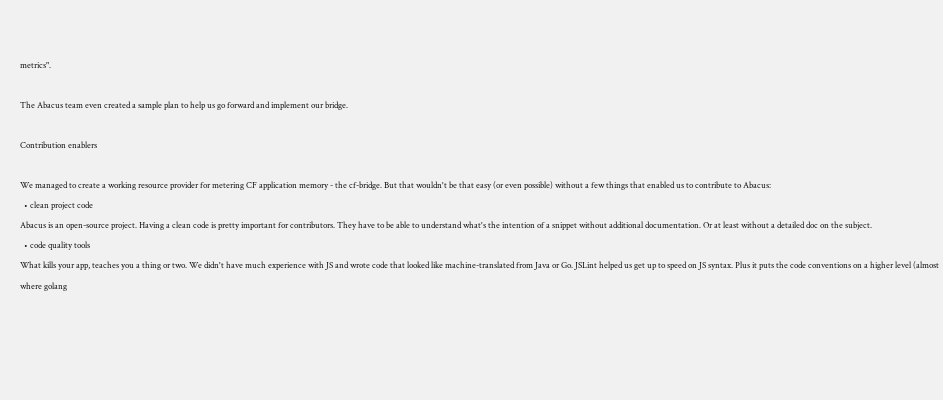metrics".

The Abacus team even created a sample plan to help us go forward and implement our bridge.

Contribution enablers

We managed to create a working resource provider for metering CF application memory - the cf-bridge. But that wouldn't be that easy (or even possible) without a few things that enabled us to contribute to Abacus:
  • clean project code
Abacus is an open-source project. Having a clean code is pretty important for contributors. They have to be able to understand what's the intention of a snippet without additional documentation. Or at least without a detailed doc on the subject.
  • code quality tools
What kills your app, teaches you a thing or two. We didn't have much experience with JS and wrote code that looked like machine-translated from Java or Go. JSLint helped us get up to speed on JS syntax. Plus it puts the code conventions on a higher level (almost where golang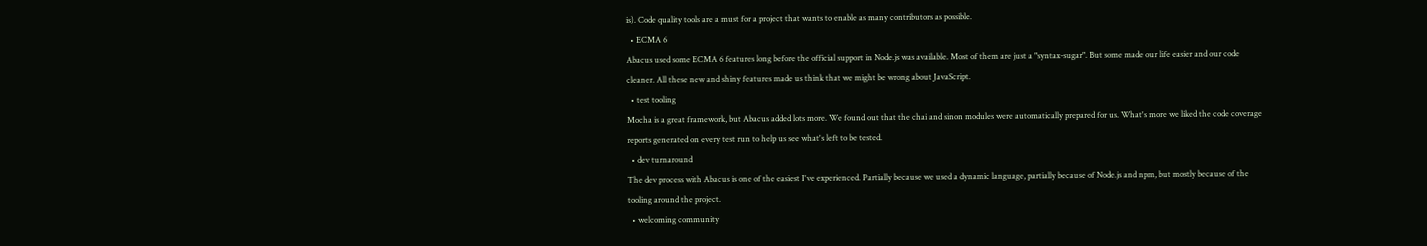is). Code quality tools are a must for a project that wants to enable as many contributors as possible.
  • ECMA 6
Abacus used some ECMA 6 features long before the official support in Node.js was available. Most of them are just a "syntax-sugar". But some made our life easier and our code cleaner. All these new and shiny features made us think that we might be wrong about JavaScript.
  • test tooling
Mocha is a great framework, but Abacus added lots more. We found out that the chai and sinon modules were automatically prepared for us. What's more we liked the code coverage reports generated on every test run to help us see what's left to be tested.
  • dev turnaround
The dev process with Abacus is one of the easiest I've experienced. Partially because we used a dynamic language, partially because of Node.js and npm, but mostly because of the tooling around the project.
  • welcoming community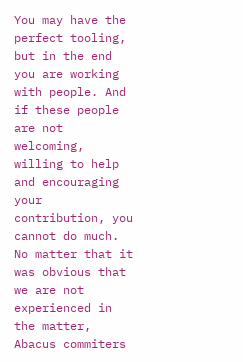You may have the perfect tooling, but in the end you are working with people. And if these people are not welcoming, willing to help and encouraging your contribution, you cannot do much. No matter that it was obvious that we are not experienced in the matter, Abacus commiters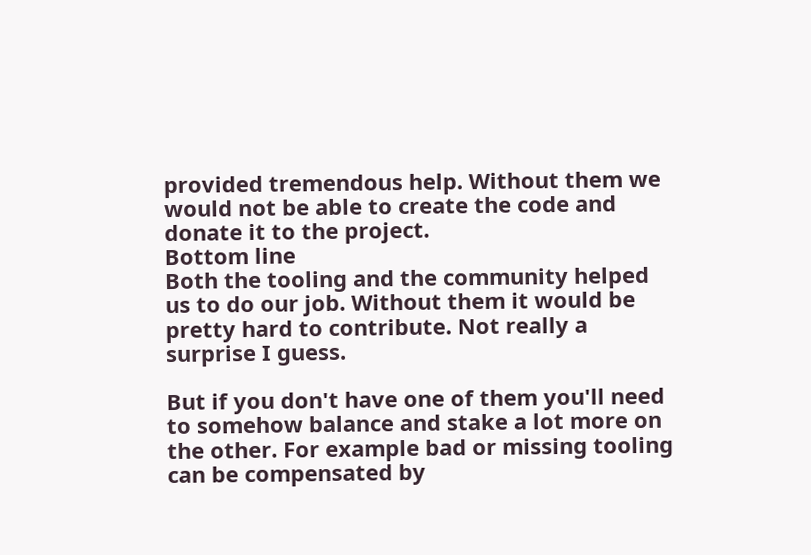provided tremendous help. Without them we would not be able to create the code and donate it to the project.
Bottom line
Both the tooling and the community helped us to do our job. Without them it would be pretty hard to contribute. Not really a surprise I guess.

But if you don't have one of them you'll need to somehow balance and stake a lot more on the other. For example bad or missing tooling can be compensated by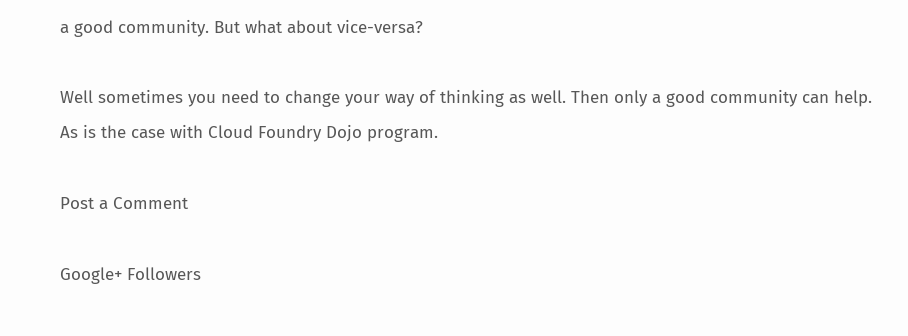a good community. But what about vice-versa?

Well sometimes you need to change your way of thinking as well. Then only a good community can help. As is the case with Cloud Foundry Dojo program.

Post a Comment

Google+ Followers